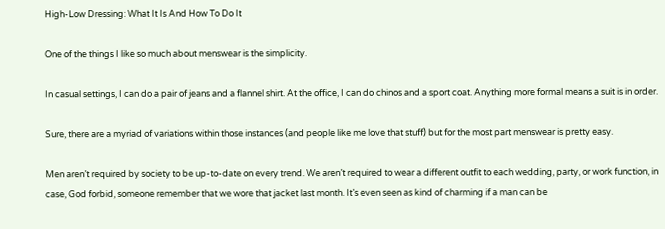High-Low Dressing: What It Is And How To Do It

One of the things I like so much about menswear is the simplicity.

In casual settings, I can do a pair of jeans and a flannel shirt. At the office, I can do chinos and a sport coat. Anything more formal means a suit is in order.

Sure, there are a myriad of variations within those instances (and people like me love that stuff) but for the most part menswear is pretty easy.

Men aren’t required by society to be up-to-date on every trend. We aren’t required to wear a different outfit to each wedding, party, or work function, in case, God forbid, someone remember that we wore that jacket last month. It’s even seen as kind of charming if a man can be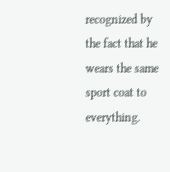recognized by the fact that he wears the same sport coat to everything.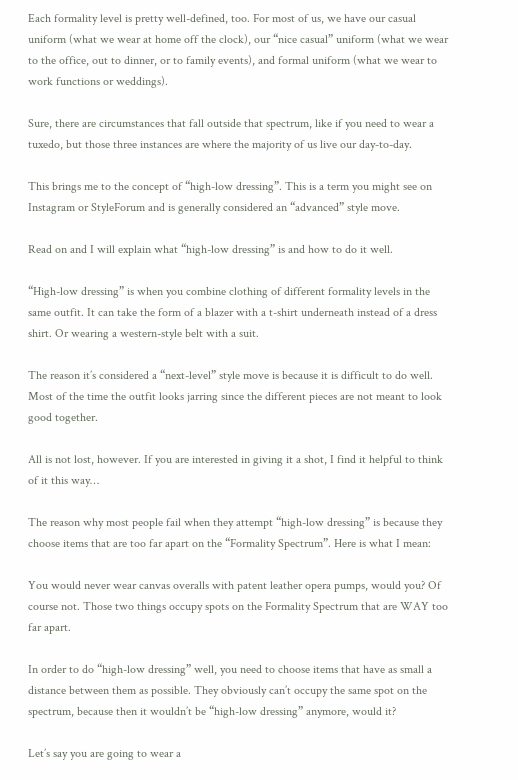Each formality level is pretty well-defined, too. For most of us, we have our casual uniform (what we wear at home off the clock), our “nice casual” uniform (what we wear to the office, out to dinner, or to family events), and formal uniform (what we wear to work functions or weddings).

Sure, there are circumstances that fall outside that spectrum, like if you need to wear a tuxedo, but those three instances are where the majority of us live our day-to-day.

This brings me to the concept of “high-low dressing”. This is a term you might see on Instagram or StyleForum and is generally considered an “advanced” style move.

Read on and I will explain what “high-low dressing” is and how to do it well.

“High-low dressing” is when you combine clothing of different formality levels in the same outfit. It can take the form of a blazer with a t-shirt underneath instead of a dress shirt. Or wearing a western-style belt with a suit.

The reason it’s considered a “next-level” style move is because it is difficult to do well. Most of the time the outfit looks jarring since the different pieces are not meant to look good together.

All is not lost, however. If you are interested in giving it a shot, I find it helpful to think of it this way…

The reason why most people fail when they attempt “high-low dressing” is because they choose items that are too far apart on the “Formality Spectrum”. Here is what I mean:

You would never wear canvas overalls with patent leather opera pumps, would you? Of course not. Those two things occupy spots on the Formality Spectrum that are WAY too far apart.

In order to do “high-low dressing” well, you need to choose items that have as small a distance between them as possible. They obviously can’t occupy the same spot on the spectrum, because then it wouldn’t be “high-low dressing” anymore, would it?

Let’s say you are going to wear a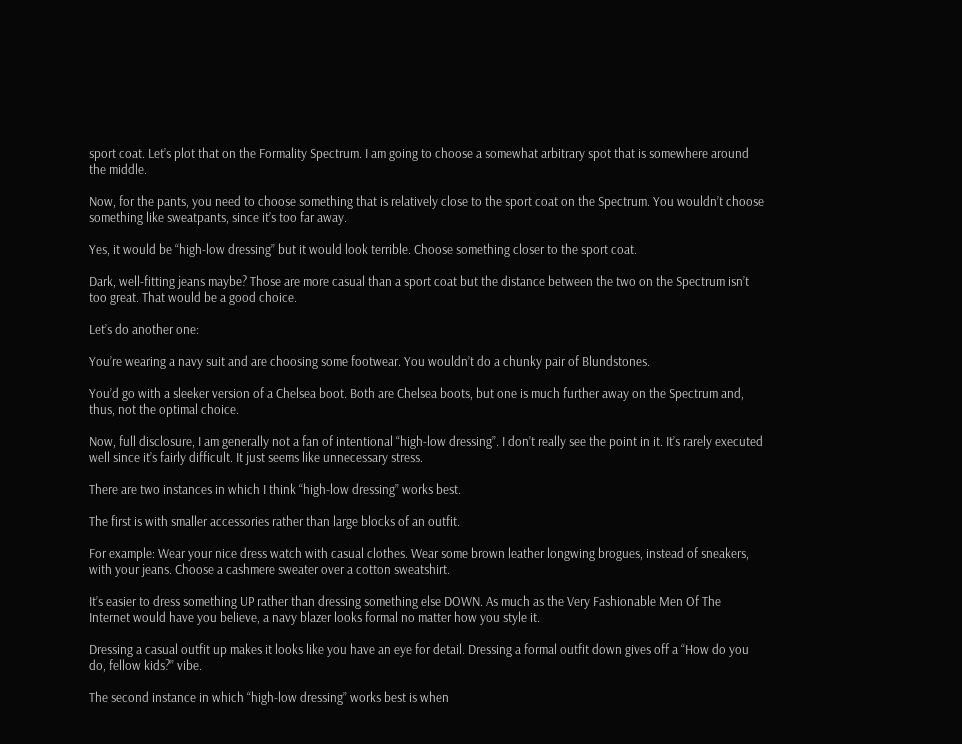sport coat. Let’s plot that on the Formality Spectrum. I am going to choose a somewhat arbitrary spot that is somewhere around the middle.

Now, for the pants, you need to choose something that is relatively close to the sport coat on the Spectrum. You wouldn’t choose something like sweatpants, since it’s too far away.

Yes, it would be “high-low dressing” but it would look terrible. Choose something closer to the sport coat.

Dark, well-fitting jeans maybe? Those are more casual than a sport coat but the distance between the two on the Spectrum isn’t too great. That would be a good choice.

Let’s do another one:

You’re wearing a navy suit and are choosing some footwear. You wouldn’t do a chunky pair of Blundstones.

You’d go with a sleeker version of a Chelsea boot. Both are Chelsea boots, but one is much further away on the Spectrum and, thus, not the optimal choice.

Now, full disclosure, I am generally not a fan of intentional “high-low dressing”. I don’t really see the point in it. It’s rarely executed well since it’s fairly difficult. It just seems like unnecessary stress.

There are two instances in which I think “high-low dressing” works best.

The first is with smaller accessories rather than large blocks of an outfit.

For example: Wear your nice dress watch with casual clothes. Wear some brown leather longwing brogues, instead of sneakers, with your jeans. Choose a cashmere sweater over a cotton sweatshirt.

It’s easier to dress something UP rather than dressing something else DOWN. As much as the Very Fashionable Men Of The Internet would have you believe, a navy blazer looks formal no matter how you style it.

Dressing a casual outfit up makes it looks like you have an eye for detail. Dressing a formal outfit down gives off a “How do you do, fellow kids?” vibe.

The second instance in which “high-low dressing” works best is when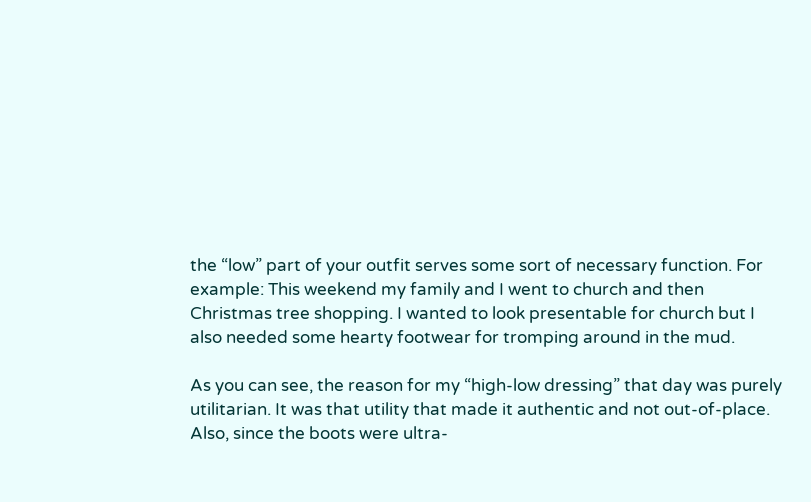the “low” part of your outfit serves some sort of necessary function. For example: This weekend my family and I went to church and then Christmas tree shopping. I wanted to look presentable for church but I also needed some hearty footwear for tromping around in the mud.

As you can see, the reason for my “high-low dressing” that day was purely utilitarian. It was that utility that made it authentic and not out-of-place. Also, since the boots were ultra-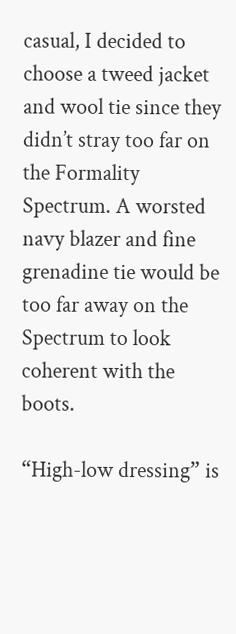casual, I decided to choose a tweed jacket and wool tie since they didn’t stray too far on the Formality Spectrum. A worsted navy blazer and fine grenadine tie would be too far away on the Spectrum to look coherent with the boots.

“High-low dressing” is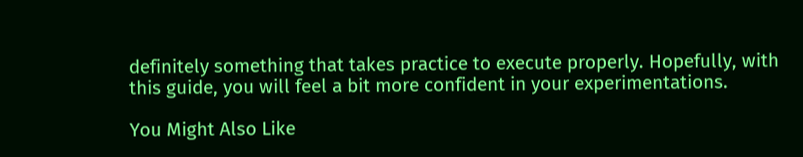definitely something that takes practice to execute properly. Hopefully, with this guide, you will feel a bit more confident in your experimentations.

You Might Also Like